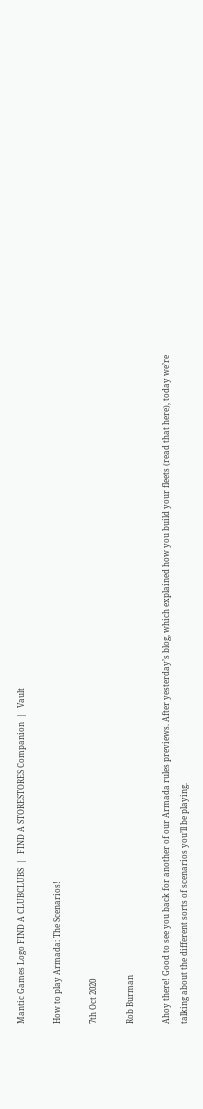Mantic Games Logo FIND A CLUBCLUBS  |   FIND A STORESTORES Companion  |   Vault

How to play Armada: The Scenarios!

7th Oct 2020

Rob Burman

Ahoy there! Good to see you back for another of our Armada rules previews. After yesterday’s blog, which explained how you build your fleets (read that here), today we’re talking about the different sorts of scenarios you’ll be playing.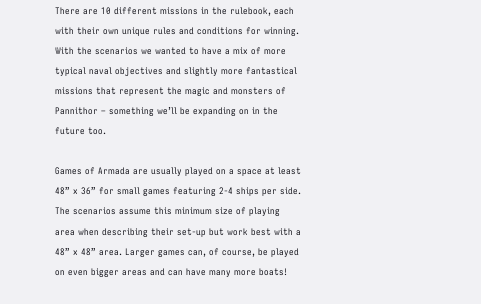There are 10 different missions in the rulebook, each with their own unique rules and conditions for winning. With the scenarios we wanted to have a mix of more typical naval objectives and slightly more fantastical missions that represent the magic and monsters of Pannithor – something we’ll be expanding on in the future too.

Games of Armada are usually played on a space at least 48” x 36” for small games featuring 2-4 ships per side. The scenarios assume this minimum size of playing area when describing their set-up but work best with a 48” x 48” area. Larger games can, of course, be played on even bigger areas and can have many more boats!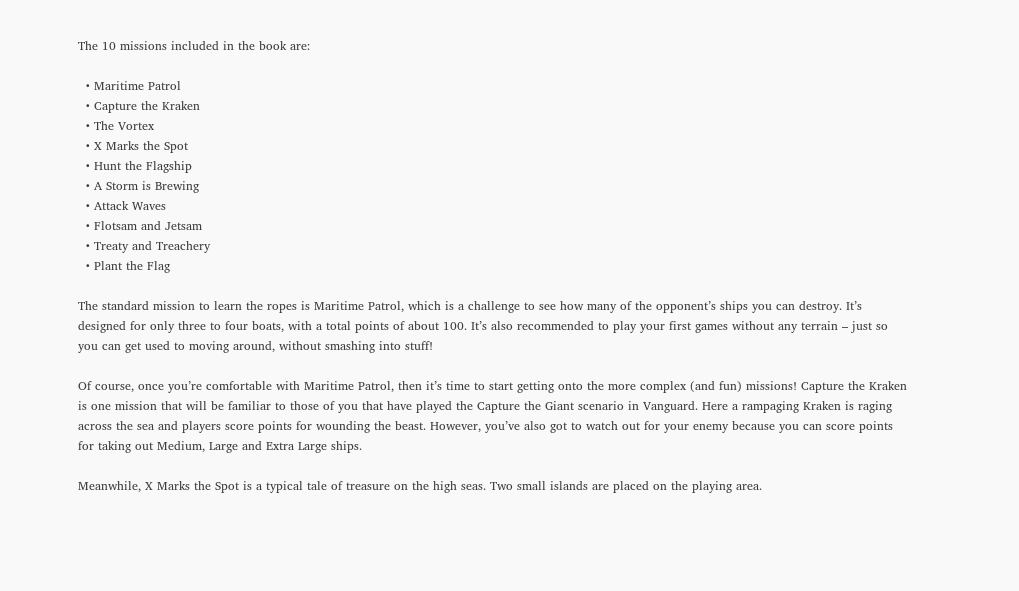The 10 missions included in the book are:

  • Maritime Patrol
  • Capture the Kraken
  • The Vortex
  • X Marks the Spot
  • Hunt the Flagship
  • A Storm is Brewing
  • Attack Waves
  • Flotsam and Jetsam
  • Treaty and Treachery
  • Plant the Flag

The standard mission to learn the ropes is Maritime Patrol, which is a challenge to see how many of the opponent’s ships you can destroy. It’s designed for only three to four boats, with a total points of about 100. It’s also recommended to play your first games without any terrain – just so you can get used to moving around, without smashing into stuff!

Of course, once you’re comfortable with Maritime Patrol, then it’s time to start getting onto the more complex (and fun) missions! Capture the Kraken is one mission that will be familiar to those of you that have played the Capture the Giant scenario in Vanguard. Here a rampaging Kraken is raging across the sea and players score points for wounding the beast. However, you’ve also got to watch out for your enemy because you can score points for taking out Medium, Large and Extra Large ships.

Meanwhile, X Marks the Spot is a typical tale of treasure on the high seas. Two small islands are placed on the playing area.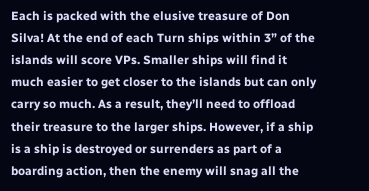Each is packed with the elusive treasure of Don Silva! At the end of each Turn ships within 3” of the islands will score VPs. Smaller ships will find it much easier to get closer to the islands but can only carry so much. As a result, they’ll need to offload their treasure to the larger ships. However, if a ship is a ship is destroyed or surrenders as part of a boarding action, then the enemy will snag all the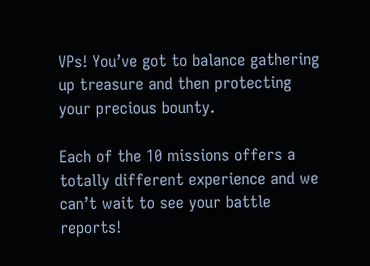VPs! You’ve got to balance gathering up treasure and then protecting your precious bounty.

Each of the 10 missions offers a totally different experience and we can’t wait to see your battle reports!